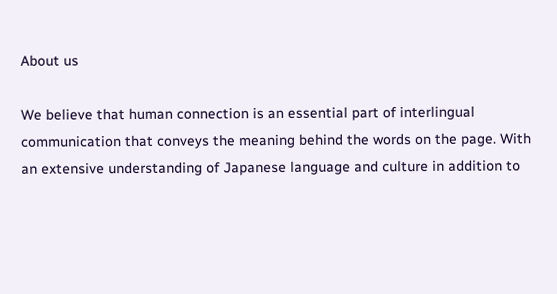About us

We believe that human connection is an essential part of interlingual communication that conveys the meaning behind the words on the page. With an extensive understanding of Japanese language and culture in addition to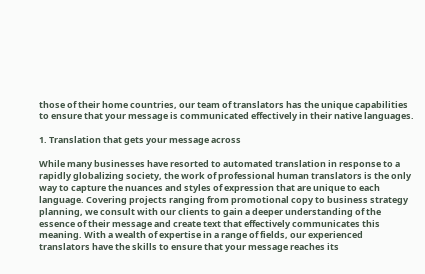those of their home countries, our team of translators has the unique capabilities to ensure that your message is communicated effectively in their native languages.

1. Translation that gets your message across

While many businesses have resorted to automated translation in response to a rapidly globalizing society, the work of professional human translators is the only way to capture the nuances and styles of expression that are unique to each language. Covering projects ranging from promotional copy to business strategy planning, we consult with our clients to gain a deeper understanding of the essence of their message and create text that effectively communicates this meaning. With a wealth of expertise in a range of fields, our experienced translators have the skills to ensure that your message reaches its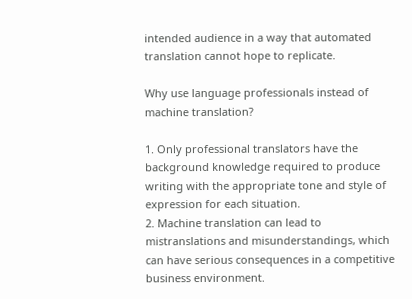intended audience in a way that automated translation cannot hope to replicate.

Why use language professionals instead of machine translation?

1. Only professional translators have the background knowledge required to produce writing with the appropriate tone and style of expression for each situation.
2. Machine translation can lead to mistranslations and misunderstandings, which can have serious consequences in a competitive business environment.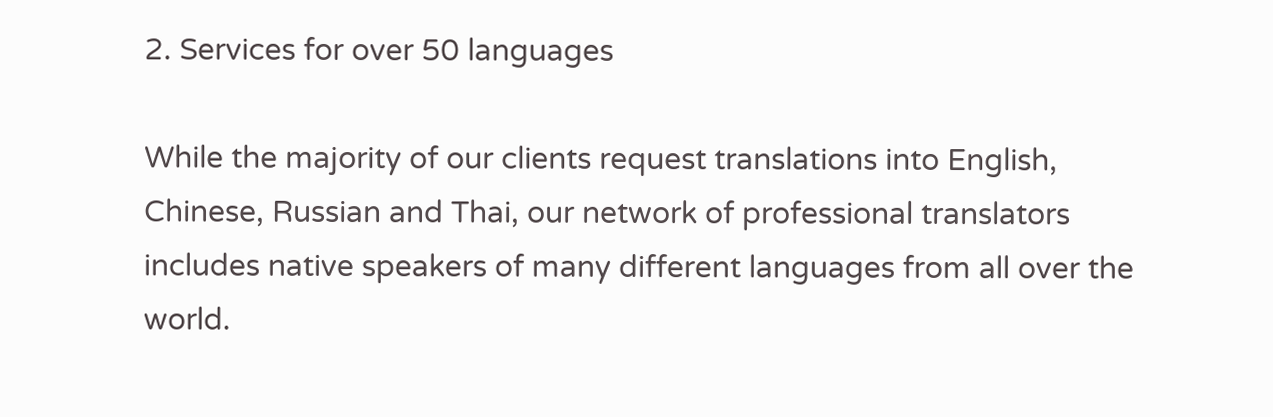2. Services for over 50 languages

While the majority of our clients request translations into English, Chinese, Russian and Thai, our network of professional translators includes native speakers of many different languages from all over the world.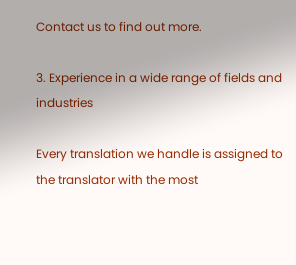Contact us to find out more.

3. Experience in a wide range of fields and industries

Every translation we handle is assigned to the translator with the most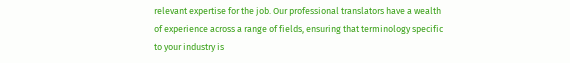relevant expertise for the job. Our professional translators have a wealth of experience across a range of fields, ensuring that terminology specific to your industry is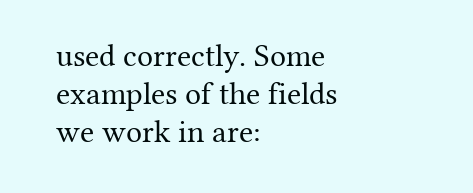used correctly. Some examples of the fields we work in are: